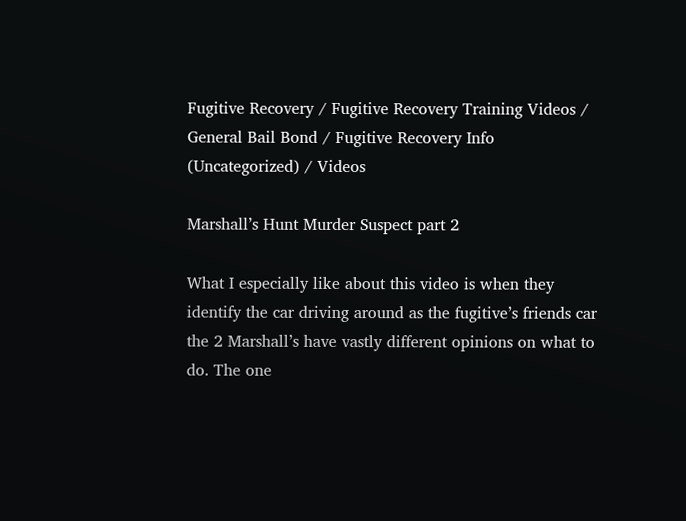Fugitive Recovery / Fugitive Recovery Training Videos / General Bail Bond / Fugitive Recovery Info (Uncategorized) / Videos

Marshall’s Hunt Murder Suspect part 2

What I especially like about this video is when they identify the car driving around as the fugitive’s friends car the 2 Marshall’s have vastly different opinions on what to do. The one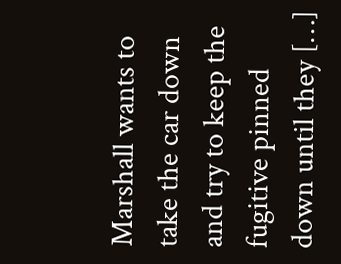Marshall wants to take the car down and try to keep the fugitive pinned down until they […]